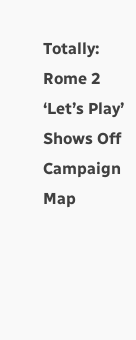Totally: Rome 2 ‘Let’s Play’ Shows Off Campaign Map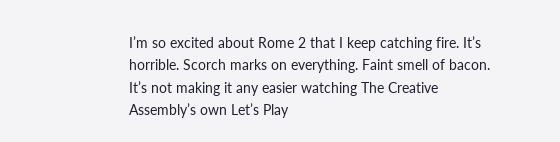I’m so excited about Rome 2 that I keep catching fire. It’s horrible. Scorch marks on everything. Faint smell of bacon. It’s not making it any easier watching The Creative Assembly’s own Let’s Play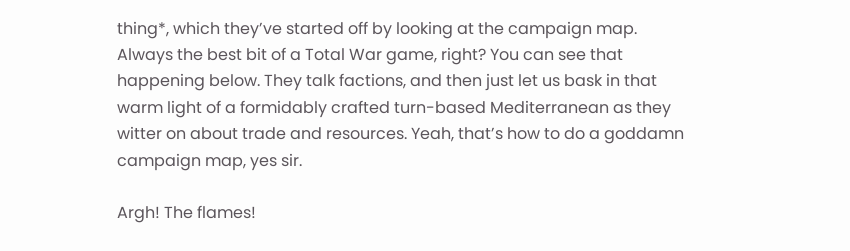thing*, which they’ve started off by looking at the campaign map. Always the best bit of a Total War game, right? You can see that happening below. They talk factions, and then just let us bask in that warm light of a formidably crafted turn-based Mediterranean as they witter on about trade and resources. Yeah, that’s how to do a goddamn campaign map, yes sir.

Argh! The flames!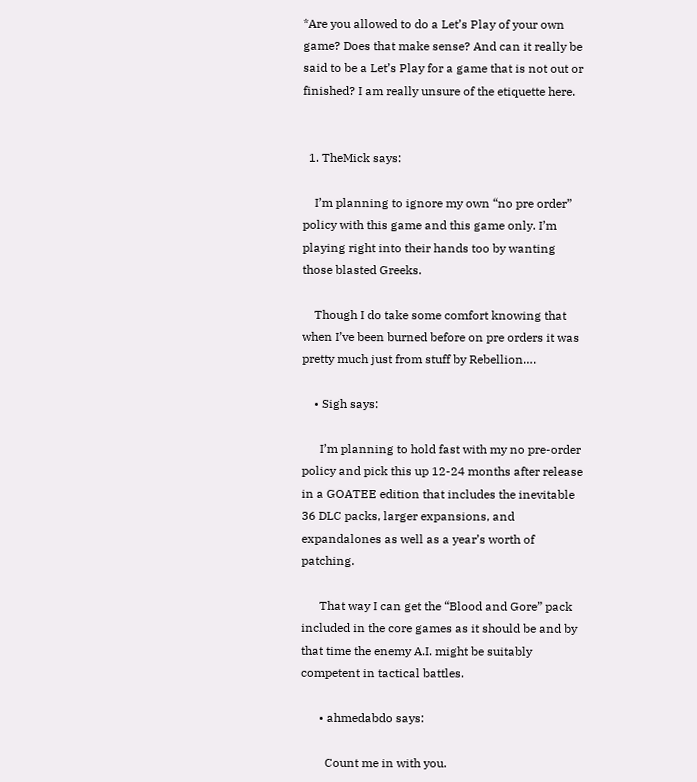*Are you allowed to do a Let’s Play of your own game? Does that make sense? And can it really be said to be a Let’s Play for a game that is not out or finished? I am really unsure of the etiquette here.


  1. TheMick says:

    I’m planning to ignore my own “no pre order” policy with this game and this game only. I’m playing right into their hands too by wanting those blasted Greeks.

    Though I do take some comfort knowing that when I’ve been burned before on pre orders it was pretty much just from stuff by Rebellion….

    • Sigh says:

      I’m planning to hold fast with my no pre-order policy and pick this up 12-24 months after release in a GOATEE edition that includes the inevitable 36 DLC packs, larger expansions, and expandalones as well as a year’s worth of patching.

      That way I can get the “Blood and Gore” pack included in the core games as it should be and by that time the enemy A.I. might be suitably competent in tactical battles.

      • ahmedabdo says:

        Count me in with you.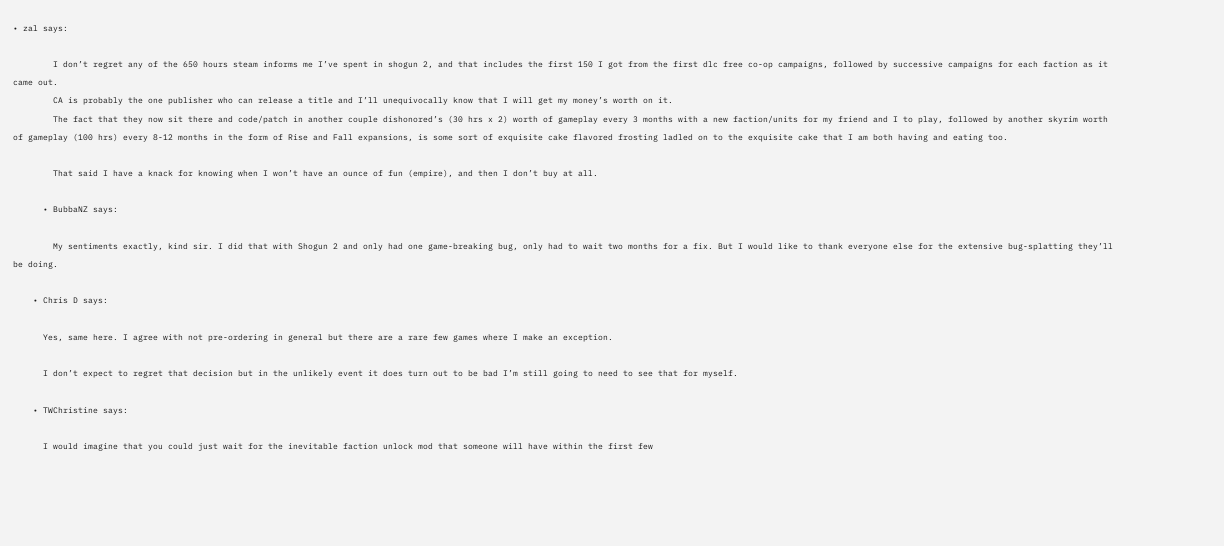• zal says:

        I don’t regret any of the 650 hours steam informs me I’ve spent in shogun 2, and that includes the first 150 I got from the first dlc free co-op campaigns, followed by successive campaigns for each faction as it came out.
        CA is probably the one publisher who can release a title and I’ll unequivocally know that I will get my money’s worth on it.
        The fact that they now sit there and code/patch in another couple dishonored’s (30 hrs x 2) worth of gameplay every 3 months with a new faction/units for my friend and I to play, followed by another skyrim worth of gameplay (100 hrs) every 8-12 months in the form of Rise and Fall expansions, is some sort of exquisite cake flavored frosting ladled on to the exquisite cake that I am both having and eating too.

        That said I have a knack for knowing when I won’t have an ounce of fun (empire), and then I don’t buy at all.

      • BubbaNZ says:

        My sentiments exactly, kind sir. I did that with Shogun 2 and only had one game-breaking bug, only had to wait two months for a fix. But I would like to thank everyone else for the extensive bug-splatting they’ll be doing.

    • Chris D says:

      Yes, same here. I agree with not pre-ordering in general but there are a rare few games where I make an exception.

      I don’t expect to regret that decision but in the unlikely event it does turn out to be bad I’m still going to need to see that for myself.

    • TWChristine says:

      I would imagine that you could just wait for the inevitable faction unlock mod that someone will have within the first few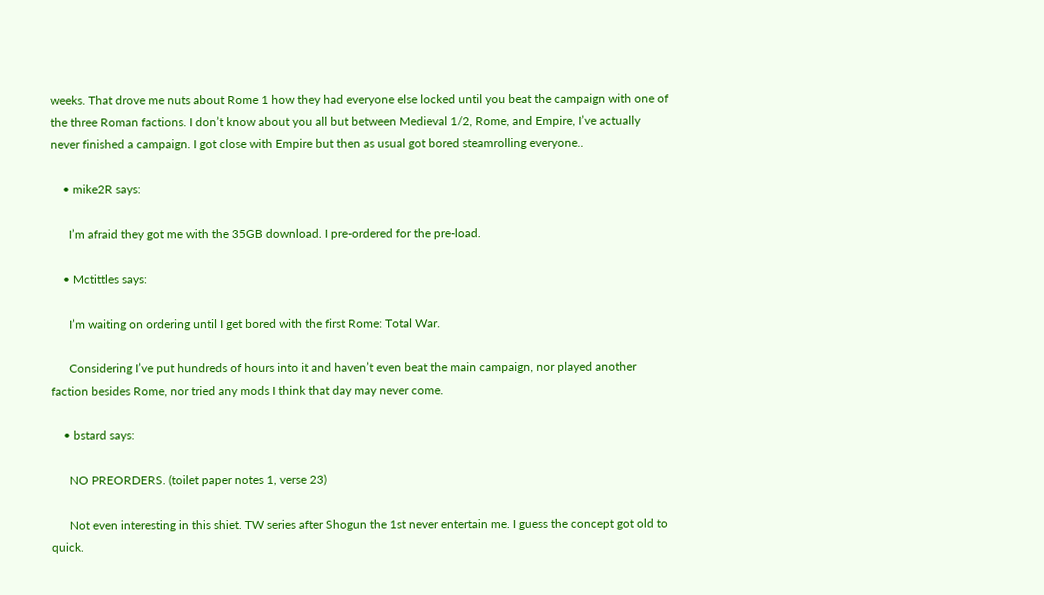weeks. That drove me nuts about Rome 1 how they had everyone else locked until you beat the campaign with one of the three Roman factions. I don’t know about you all but between Medieval 1/2, Rome, and Empire, I’ve actually never finished a campaign. I got close with Empire but then as usual got bored steamrolling everyone..

    • mike2R says:

      I’m afraid they got me with the 35GB download. I pre-ordered for the pre-load.

    • Mctittles says:

      I’m waiting on ordering until I get bored with the first Rome: Total War.

      Considering I’ve put hundreds of hours into it and haven’t even beat the main campaign, nor played another faction besides Rome, nor tried any mods I think that day may never come.

    • bstard says:

      NO PREORDERS. (toilet paper notes 1, verse 23)

      Not even interesting in this shiet. TW series after Shogun the 1st never entertain me. I guess the concept got old to quick.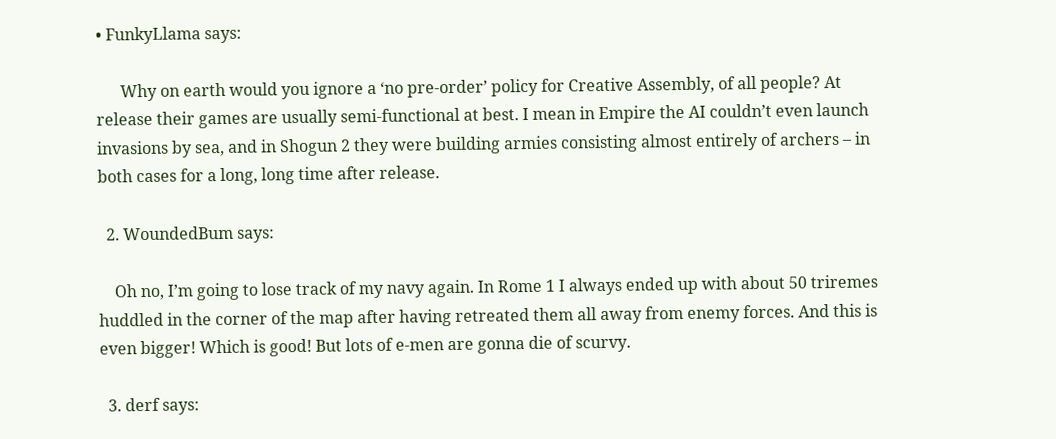• FunkyLlama says:

      Why on earth would you ignore a ‘no pre-order’ policy for Creative Assembly, of all people? At release their games are usually semi-functional at best. I mean in Empire the AI couldn’t even launch invasions by sea, and in Shogun 2 they were building armies consisting almost entirely of archers – in both cases for a long, long time after release.

  2. WoundedBum says:

    Oh no, I’m going to lose track of my navy again. In Rome 1 I always ended up with about 50 triremes huddled in the corner of the map after having retreated them all away from enemy forces. And this is even bigger! Which is good! But lots of e-men are gonna die of scurvy.

  3. derf says: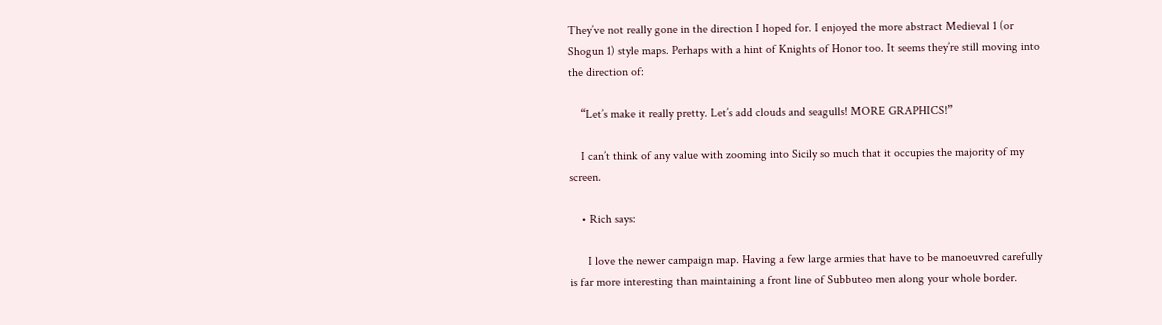They’ve not really gone in the direction I hoped for. I enjoyed the more abstract Medieval 1 (or Shogun 1) style maps. Perhaps with a hint of Knights of Honor too. It seems they’re still moving into the direction of:

    “Let’s make it really pretty. Let’s add clouds and seagulls! MORE GRAPHICS!”

    I can’t think of any value with zooming into Sicily so much that it occupies the majority of my screen.

    • Rich says:

      I love the newer campaign map. Having a few large armies that have to be manoeuvred carefully is far more interesting than maintaining a front line of Subbuteo men along your whole border.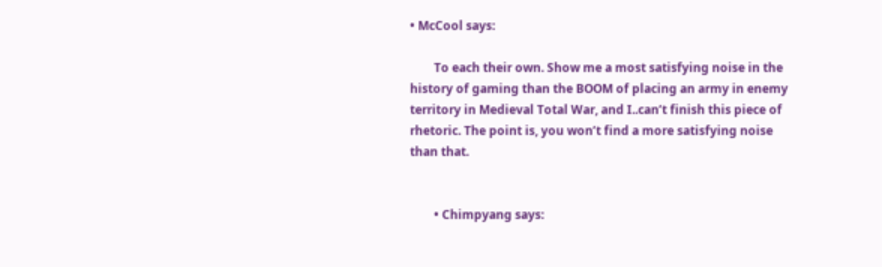• McCool says:

        To each their own. Show me a most satisfying noise in the history of gaming than the BOOM of placing an army in enemy territory in Medieval Total War, and I..can’t finish this piece of rhetoric. The point is, you won’t find a more satisfying noise than that.


        • Chimpyang says: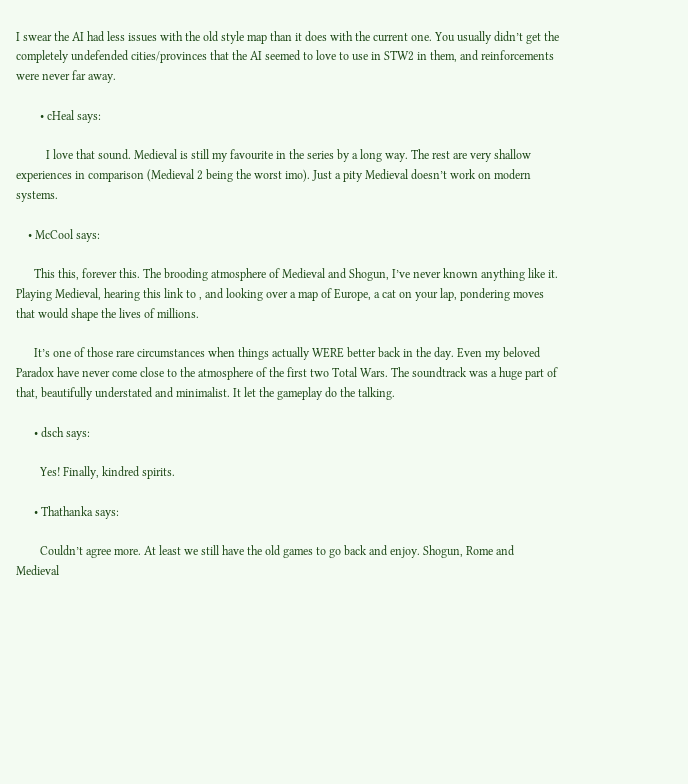I swear the AI had less issues with the old style map than it does with the current one. You usually didn’t get the completely undefended cities/provinces that the AI seemed to love to use in STW2 in them, and reinforcements were never far away.

        • cHeal says:

          I love that sound. Medieval is still my favourite in the series by a long way. The rest are very shallow experiences in comparison (Medieval 2 being the worst imo). Just a pity Medieval doesn’t work on modern systems.

    • McCool says:

      This this, forever this. The brooding atmosphere of Medieval and Shogun, I’ve never known anything like it. Playing Medieval, hearing this link to , and looking over a map of Europe, a cat on your lap, pondering moves that would shape the lives of millions.

      It’s one of those rare circumstances when things actually WERE better back in the day. Even my beloved Paradox have never come close to the atmosphere of the first two Total Wars. The soundtrack was a huge part of that, beautifully understated and minimalist. It let the gameplay do the talking.

      • dsch says:

        Yes! Finally, kindred spirits.

      • Thathanka says:

        Couldn’t agree more. At least we still have the old games to go back and enjoy. Shogun, Rome and Medieval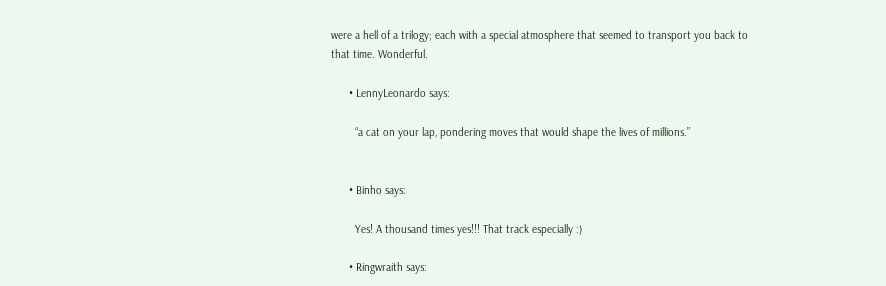were a hell of a trilogy; each with a special atmosphere that seemed to transport you back to that time. Wonderful.

      • LennyLeonardo says:

        “a cat on your lap, pondering moves that would shape the lives of millions.”


      • Binho says:

        Yes! A thousand times yes!!! That track especially :)

      • Ringwraith says: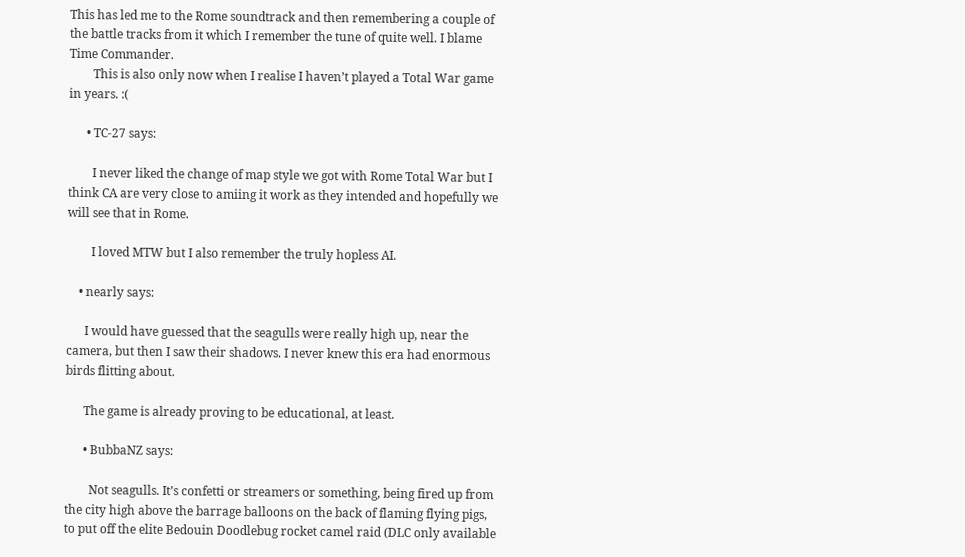This has led me to the Rome soundtrack and then remembering a couple of the battle tracks from it which I remember the tune of quite well. I blame Time Commander.
        This is also only now when I realise I haven’t played a Total War game in years. :(

      • TC-27 says:

        I never liked the change of map style we got with Rome Total War but I think CA are very close to amiing it work as they intended and hopefully we will see that in Rome.

        I loved MTW but I also remember the truly hopless AI.

    • nearly says:

      I would have guessed that the seagulls were really high up, near the camera, but then I saw their shadows. I never knew this era had enormous birds flitting about.

      The game is already proving to be educational, at least.

      • BubbaNZ says:

        Not seagulls. It’s confetti or streamers or something, being fired up from the city high above the barrage balloons on the back of flaming flying pigs, to put off the elite Bedouin Doodlebug rocket camel raid (DLC only available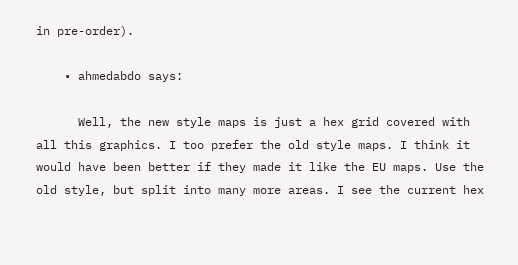in pre-order).

    • ahmedabdo says:

      Well, the new style maps is just a hex grid covered with all this graphics. I too prefer the old style maps. I think it would have been better if they made it like the EU maps. Use the old style, but split into many more areas. I see the current hex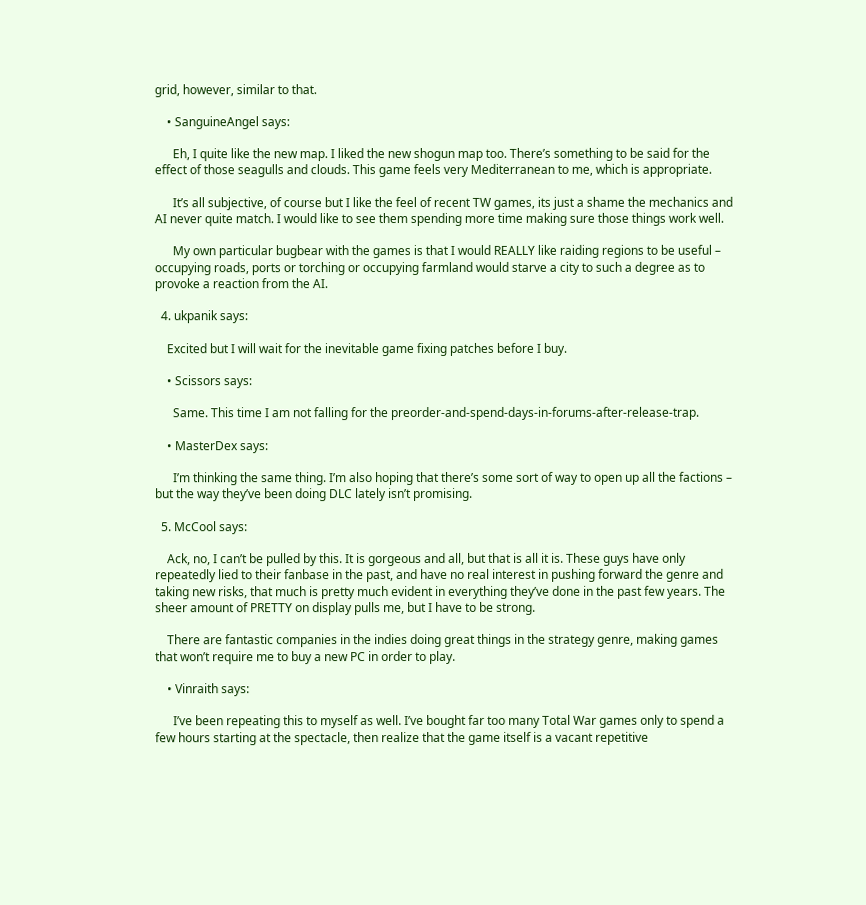grid, however, similar to that.

    • SanguineAngel says:

      Eh, I quite like the new map. I liked the new shogun map too. There’s something to be said for the effect of those seagulls and clouds. This game feels very Mediterranean to me, which is appropriate.

      It’s all subjective, of course but I like the feel of recent TW games, its just a shame the mechanics and AI never quite match. I would like to see them spending more time making sure those things work well.

      My own particular bugbear with the games is that I would REALLY like raiding regions to be useful – occupying roads, ports or torching or occupying farmland would starve a city to such a degree as to provoke a reaction from the AI.

  4. ukpanik says:

    Excited but I will wait for the inevitable game fixing patches before I buy.

    • Scissors says:

      Same. This time I am not falling for the preorder-and-spend-days-in-forums-after-release-trap.

    • MasterDex says:

      I’m thinking the same thing. I’m also hoping that there’s some sort of way to open up all the factions – but the way they’ve been doing DLC lately isn’t promising.

  5. McCool says:

    Ack, no, I can’t be pulled by this. It is gorgeous and all, but that is all it is. These guys have only repeatedly lied to their fanbase in the past, and have no real interest in pushing forward the genre and taking new risks, that much is pretty much evident in everything they’ve done in the past few years. The sheer amount of PRETTY on display pulls me, but I have to be strong.

    There are fantastic companies in the indies doing great things in the strategy genre, making games that won’t require me to buy a new PC in order to play.

    • Vinraith says:

      I’ve been repeating this to myself as well. I’ve bought far too many Total War games only to spend a few hours starting at the spectacle, then realize that the game itself is a vacant repetitive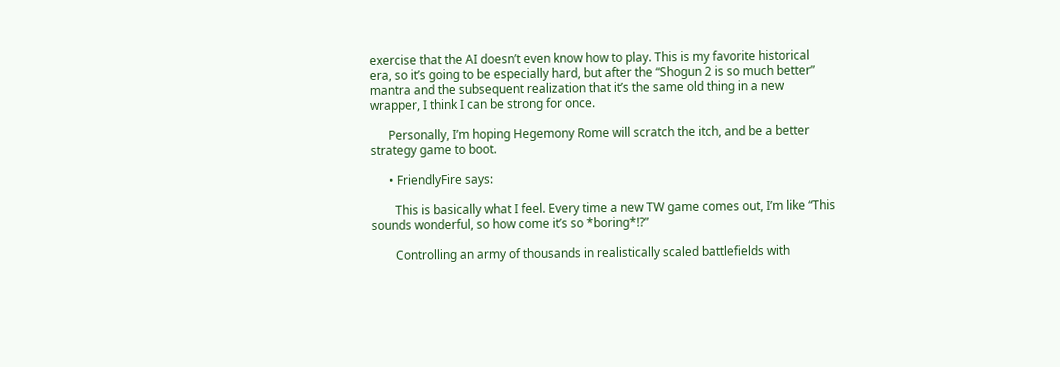exercise that the AI doesn’t even know how to play. This is my favorite historical era, so it’s going to be especially hard, but after the “Shogun 2 is so much better” mantra and the subsequent realization that it’s the same old thing in a new wrapper, I think I can be strong for once.

      Personally, I’m hoping Hegemony Rome will scratch the itch, and be a better strategy game to boot.

      • FriendlyFire says:

        This is basically what I feel. Every time a new TW game comes out, I’m like “This sounds wonderful, so how come it’s so *boring*!?”

        Controlling an army of thousands in realistically scaled battlefields with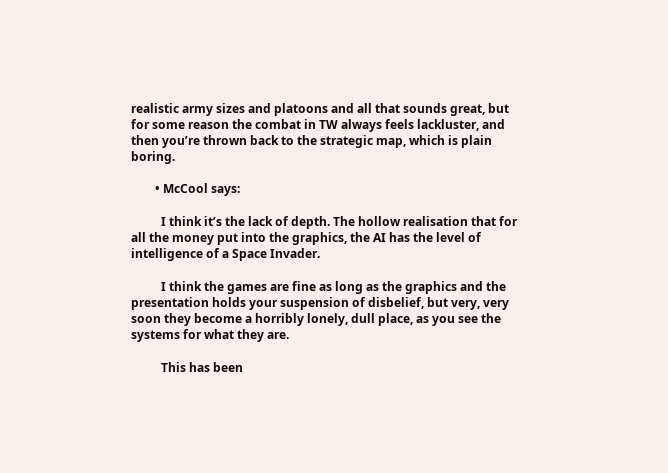realistic army sizes and platoons and all that sounds great, but for some reason the combat in TW always feels lackluster, and then you’re thrown back to the strategic map, which is plain boring.

        • McCool says:

          I think it’s the lack of depth. The hollow realisation that for all the money put into the graphics, the AI has the level of intelligence of a Space Invader.

          I think the games are fine as long as the graphics and the presentation holds your suspension of disbelief, but very, very soon they become a horribly lonely, dull place, as you see the systems for what they are.

          This has been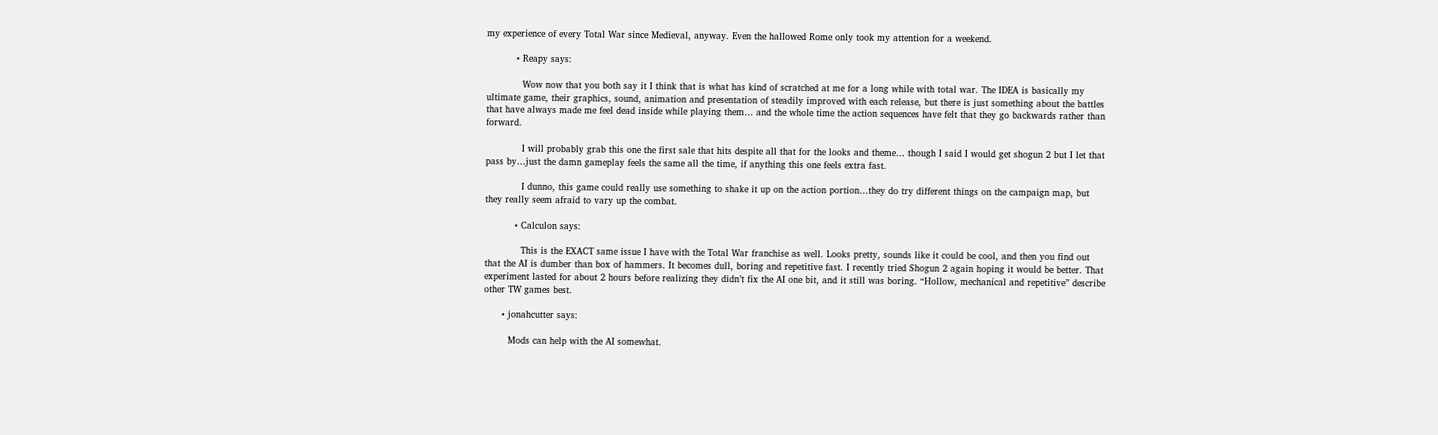my experience of every Total War since Medieval, anyway. Even the hallowed Rome only took my attention for a weekend.

          • Reapy says:

            Wow now that you both say it I think that is what has kind of scratched at me for a long while with total war. The IDEA is basically my ultimate game, their graphics, sound, animation and presentation of steadily improved with each release, but there is just something about the battles that have always made me feel dead inside while playing them… and the whole time the action sequences have felt that they go backwards rather than forward.

            I will probably grab this one the first sale that hits despite all that for the looks and theme… though I said I would get shogun 2 but I let that pass by…just the damn gameplay feels the same all the time, if anything this one feels extra fast.

            I dunno, this game could really use something to shake it up on the action portion…they do try different things on the campaign map, but they really seem afraid to vary up the combat.

          • Calculon says:

            This is the EXACT same issue I have with the Total War franchise as well. Looks pretty, sounds like it could be cool, and then you find out that the AI is dumber than box of hammers. It becomes dull, boring and repetitive fast. I recently tried Shogun 2 again hoping it would be better. That experiment lasted for about 2 hours before realizing they didn’t fix the AI one bit, and it still was boring. “Hollow, mechanical and repetitive” describe other TW games best.

      • jonahcutter says:

        Mods can help with the AI somewhat.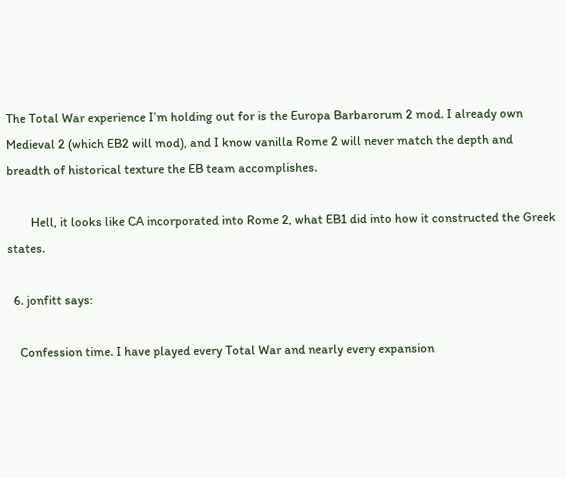The Total War experience I’m holding out for is the Europa Barbarorum 2 mod. I already own Medieval 2 (which EB2 will mod), and I know vanilla Rome 2 will never match the depth and breadth of historical texture the EB team accomplishes.

        Hell, it looks like CA incorporated into Rome 2, what EB1 did into how it constructed the Greek states.

  6. jonfitt says:

    Confession time. I have played every Total War and nearly every expansion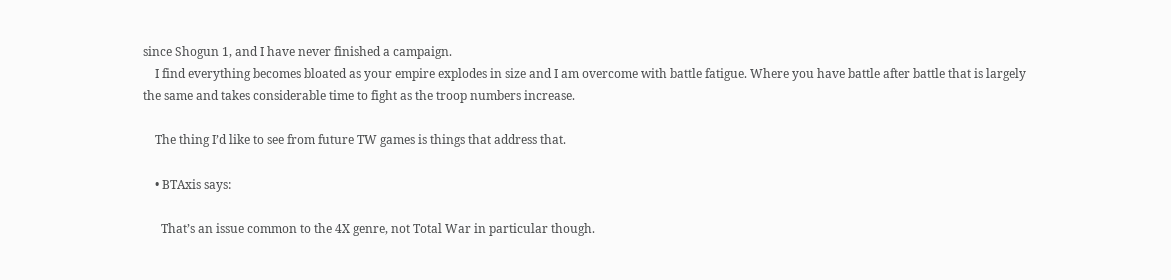since Shogun 1, and I have never finished a campaign.
    I find everything becomes bloated as your empire explodes in size and I am overcome with battle fatigue. Where you have battle after battle that is largely the same and takes considerable time to fight as the troop numbers increase.

    The thing I’d like to see from future TW games is things that address that.

    • BTAxis says:

      That’s an issue common to the 4X genre, not Total War in particular though.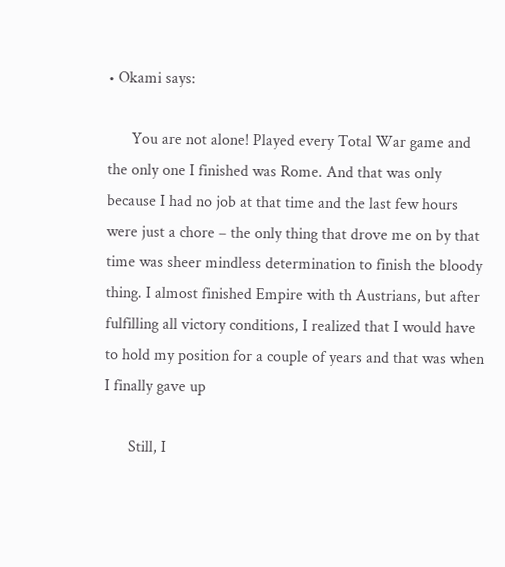• Okami says:

      You are not alone! Played every Total War game and the only one I finished was Rome. And that was only because I had no job at that time and the last few hours were just a chore – the only thing that drove me on by that time was sheer mindless determination to finish the bloody thing. I almost finished Empire with th Austrians, but after fulfilling all victory conditions, I realized that I would have to hold my position for a couple of years and that was when I finally gave up

      Still, I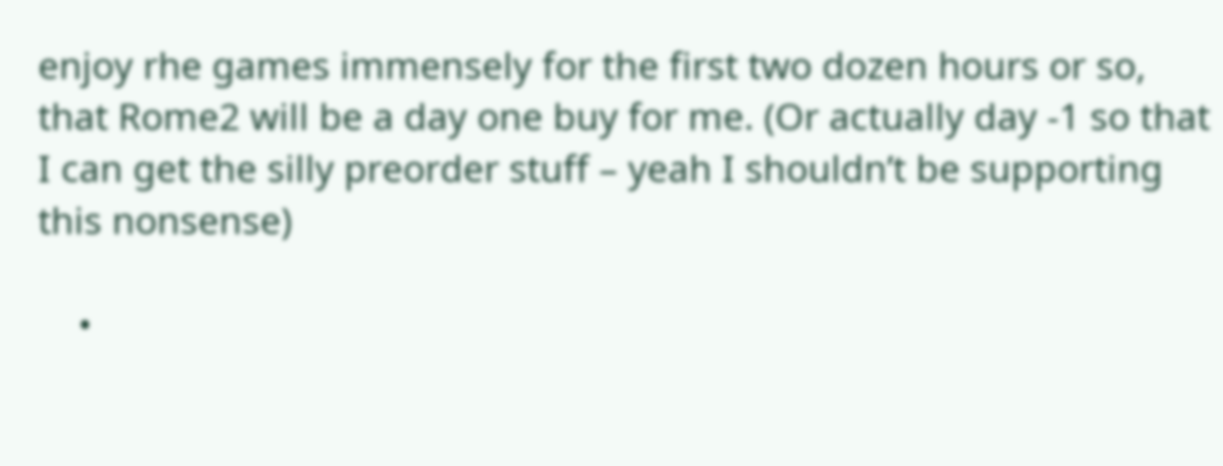enjoy rhe games immensely for the first two dozen hours or so, that Rome2 will be a day one buy for me. (Or actually day -1 so that I can get the silly preorder stuff – yeah I shouldn’t be supporting this nonsense)

    •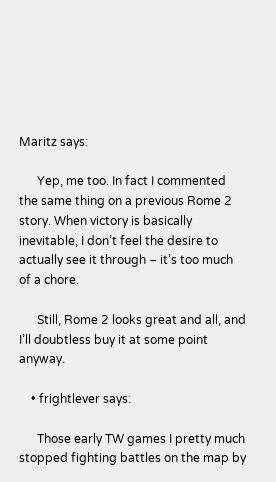Maritz says:

      Yep, me too. In fact I commented the same thing on a previous Rome 2 story. When victory is basically inevitable, I don’t feel the desire to actually see it through – it’s too much of a chore.

      Still, Rome 2 looks great and all, and I’ll doubtless buy it at some point anyway.

    • frightlever says:

      Those early TW games I pretty much stopped fighting battles on the map by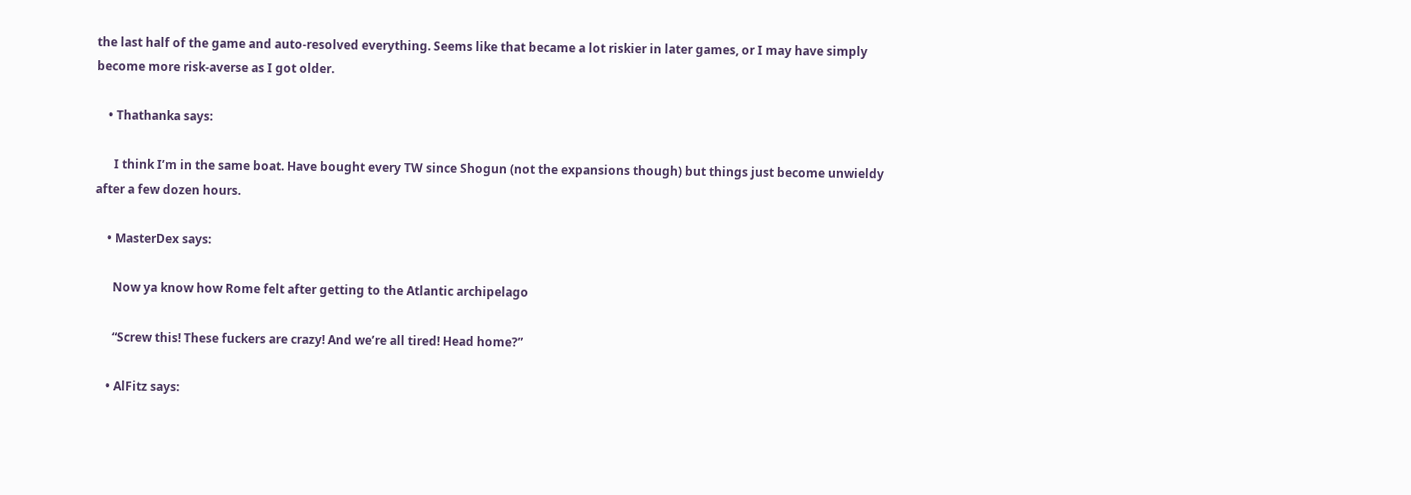the last half of the game and auto-resolved everything. Seems like that became a lot riskier in later games, or I may have simply become more risk-averse as I got older.

    • Thathanka says:

      I think I’m in the same boat. Have bought every TW since Shogun (not the expansions though) but things just become unwieldy after a few dozen hours.

    • MasterDex says:

      Now ya know how Rome felt after getting to the Atlantic archipelago

      “Screw this! These fuckers are crazy! And we’re all tired! Head home?”

    • AlFitz says: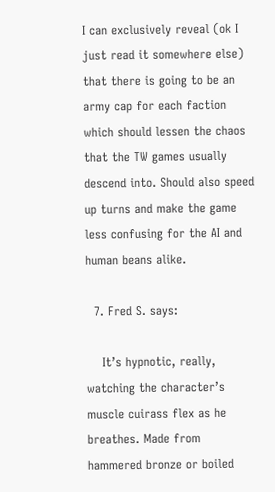I can exclusively reveal (ok I just read it somewhere else) that there is going to be an army cap for each faction which should lessen the chaos that the TW games usually descend into. Should also speed up turns and make the game less confusing for the AI and human beans alike.

  7. Fred S. says:

    It’s hypnotic, really, watching the character’s muscle cuirass flex as he breathes. Made from hammered bronze or boiled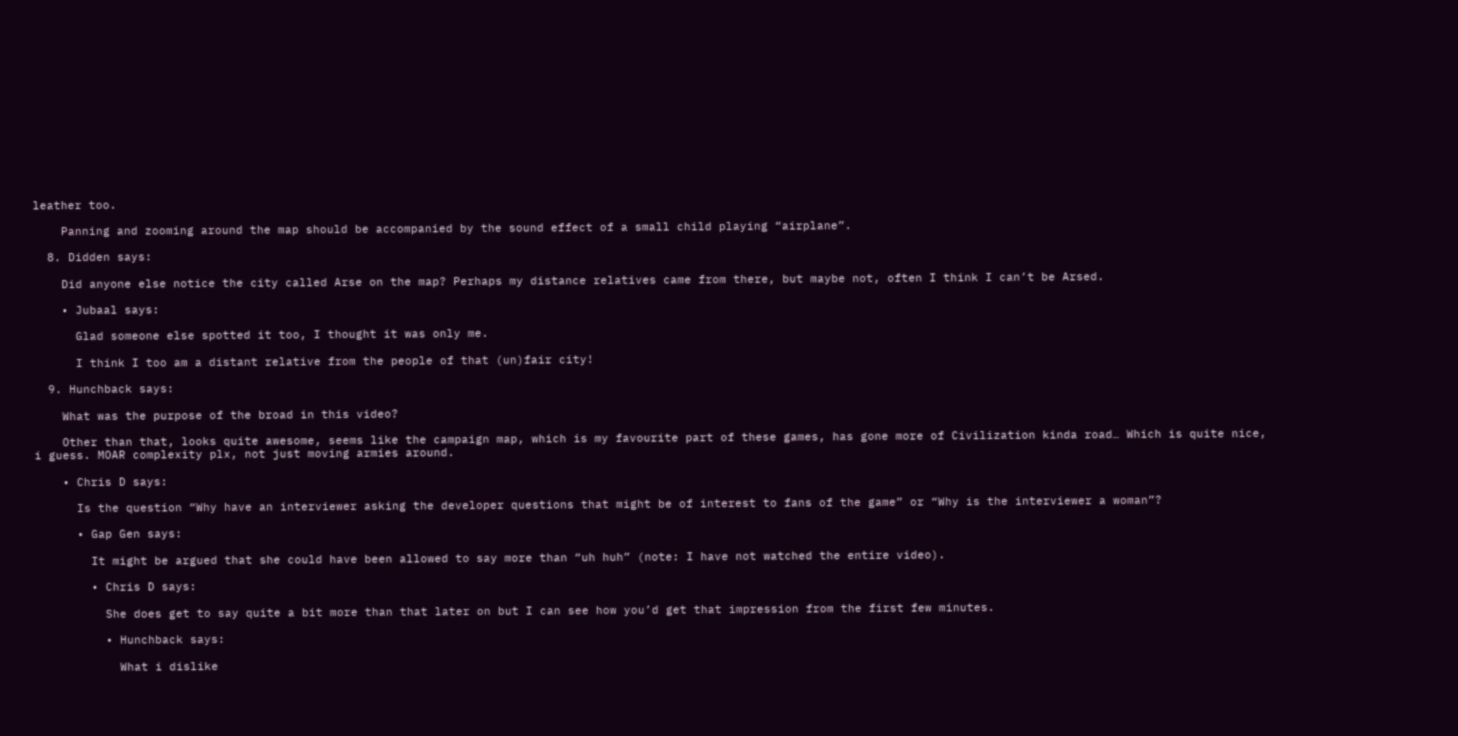leather too.

    Panning and zooming around the map should be accompanied by the sound effect of a small child playing “airplane”.

  8. Didden says:

    Did anyone else notice the city called Arse on the map? Perhaps my distance relatives came from there, but maybe not, often I think I can’t be Arsed.

    • Jubaal says:

      Glad someone else spotted it too, I thought it was only me.

      I think I too am a distant relative from the people of that (un)fair city!

  9. Hunchback says:

    What was the purpose of the broad in this video?

    Other than that, looks quite awesome, seems like the campaign map, which is my favourite part of these games, has gone more of Civilization kinda road… Which is quite nice, i guess. MOAR complexity plx, not just moving armies around.

    • Chris D says:

      Is the question “Why have an interviewer asking the developer questions that might be of interest to fans of the game” or “Why is the interviewer a woman”?

      • Gap Gen says:

        It might be argued that she could have been allowed to say more than “uh huh” (note: I have not watched the entire video).

        • Chris D says:

          She does get to say quite a bit more than that later on but I can see how you’d get that impression from the first few minutes.

          • Hunchback says:

            What i dislike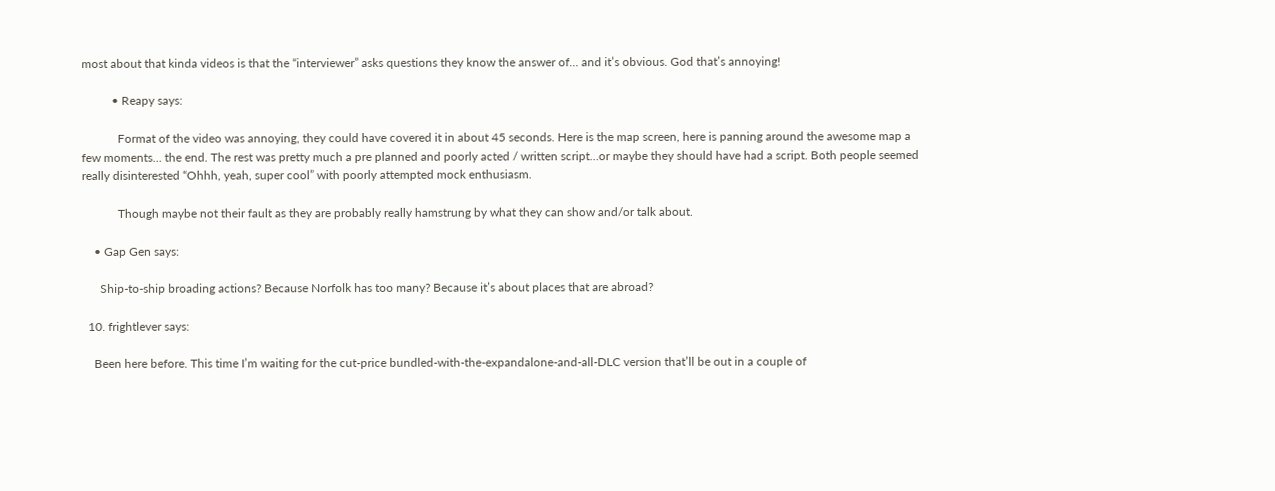most about that kinda videos is that the “interviewer” asks questions they know the answer of… and it’s obvious. God that’s annoying!

          • Reapy says:

            Format of the video was annoying, they could have covered it in about 45 seconds. Here is the map screen, here is panning around the awesome map a few moments… the end. The rest was pretty much a pre planned and poorly acted / written script…or maybe they should have had a script. Both people seemed really disinterested “Ohhh, yeah, super cool” with poorly attempted mock enthusiasm.

            Though maybe not their fault as they are probably really hamstrung by what they can show and/or talk about.

    • Gap Gen says:

      Ship-to-ship broading actions? Because Norfolk has too many? Because it’s about places that are abroad?

  10. frightlever says:

    Been here before. This time I’m waiting for the cut-price bundled-with-the-expandalone-and-all-DLC version that’ll be out in a couple of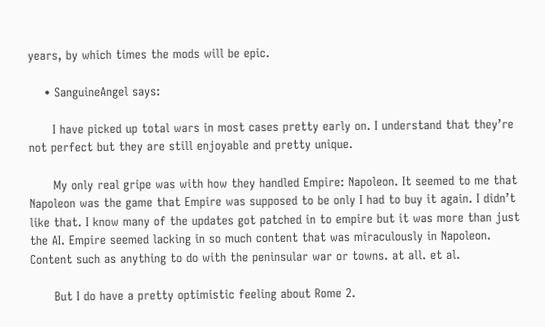years, by which times the mods will be epic.

    • SanguineAngel says:

      I have picked up total wars in most cases pretty early on. I understand that they’re not perfect but they are still enjoyable and pretty unique.

      My only real gripe was with how they handled Empire: Napoleon. It seemed to me that Napoleon was the game that Empire was supposed to be only I had to buy it again. I didn’t like that. I know many of the updates got patched in to empire but it was more than just the AI. Empire seemed lacking in so much content that was miraculously in Napoleon. Content such as anything to do with the peninsular war or towns. at all. et al.

      But I do have a pretty optimistic feeling about Rome 2.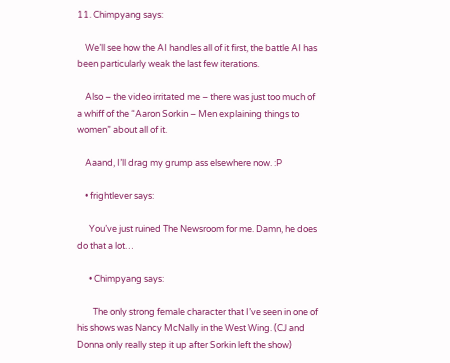11. Chimpyang says:

    We’ll see how the AI handles all of it first, the battle AI has been particularly weak the last few iterations.

    Also – the video irritated me – there was just too much of a whiff of the “Aaron Sorkin – Men explaining things to women” about all of it.

    Aaand, I’ll drag my grump ass elsewhere now. :P

    • frightlever says:

      You’ve just ruined The Newsroom for me. Damn, he does do that a lot…

      • Chimpyang says:

        The only strong female character that I’ve seen in one of his shows was Nancy McNally in the West Wing. (CJ and Donna only really step it up after Sorkin left the show)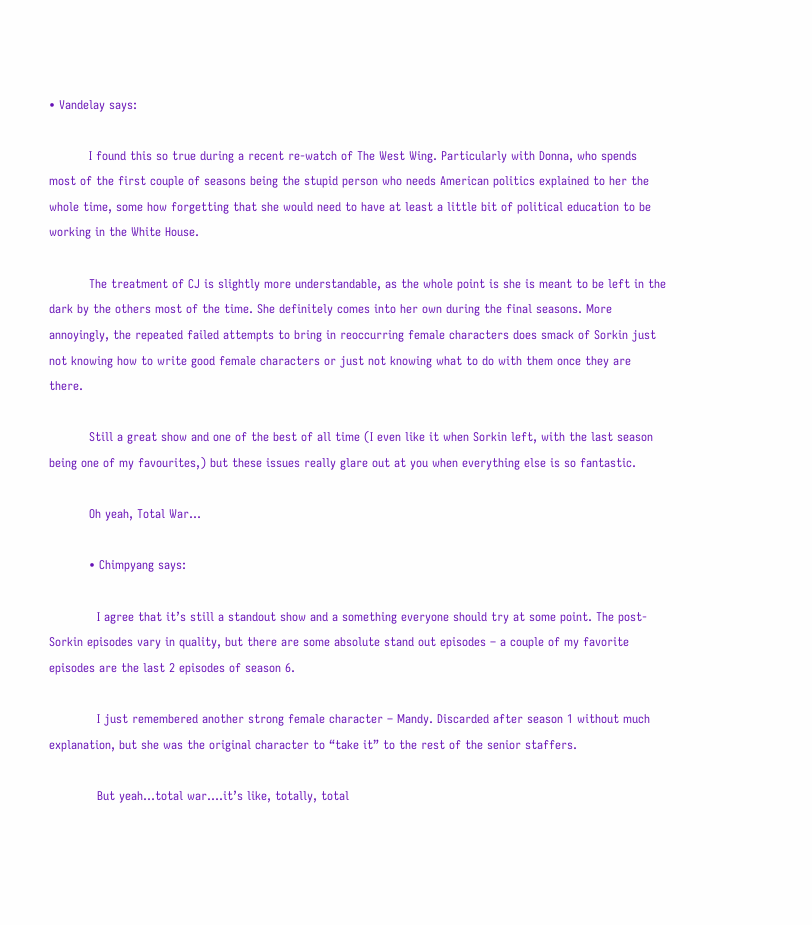• Vandelay says:

          I found this so true during a recent re-watch of The West Wing. Particularly with Donna, who spends most of the first couple of seasons being the stupid person who needs American politics explained to her the whole time, some how forgetting that she would need to have at least a little bit of political education to be working in the White House.

          The treatment of CJ is slightly more understandable, as the whole point is she is meant to be left in the dark by the others most of the time. She definitely comes into her own during the final seasons. More annoyingly, the repeated failed attempts to bring in reoccurring female characters does smack of Sorkin just not knowing how to write good female characters or just not knowing what to do with them once they are there.

          Still a great show and one of the best of all time (I even like it when Sorkin left, with the last season being one of my favourites,) but these issues really glare out at you when everything else is so fantastic.

          Oh yeah, Total War…

          • Chimpyang says:

            I agree that it’s still a standout show and a something everyone should try at some point. The post-Sorkin episodes vary in quality, but there are some absolute stand out episodes – a couple of my favorite episodes are the last 2 episodes of season 6.

            I just remembered another strong female character – Mandy. Discarded after season 1 without much explanation, but she was the original character to “take it” to the rest of the senior staffers.

            But yeah…total war….it’s like, totally, total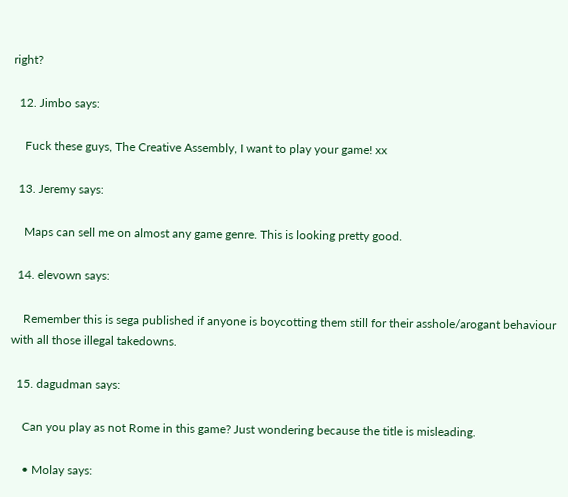right?

  12. Jimbo says:

    Fuck these guys, The Creative Assembly, I want to play your game! xx

  13. Jeremy says:

    Maps can sell me on almost any game genre. This is looking pretty good.

  14. elevown says:

    Remember this is sega published if anyone is boycotting them still for their asshole/arogant behaviour with all those illegal takedowns.

  15. dagudman says:

    Can you play as not Rome in this game? Just wondering because the title is misleading.

    • Molay says: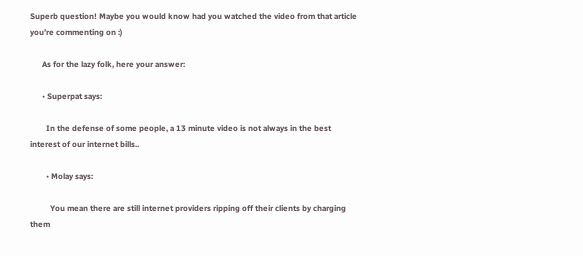Superb question! Maybe you would know had you watched the video from that article you’re commenting on :)

      As for the lazy folk, here your answer:

      • Superpat says:

        In the defense of some people, a 13 minute video is not always in the best interest of our internet bills..

        • Molay says:

          You mean there are still internet providers ripping off their clients by charging them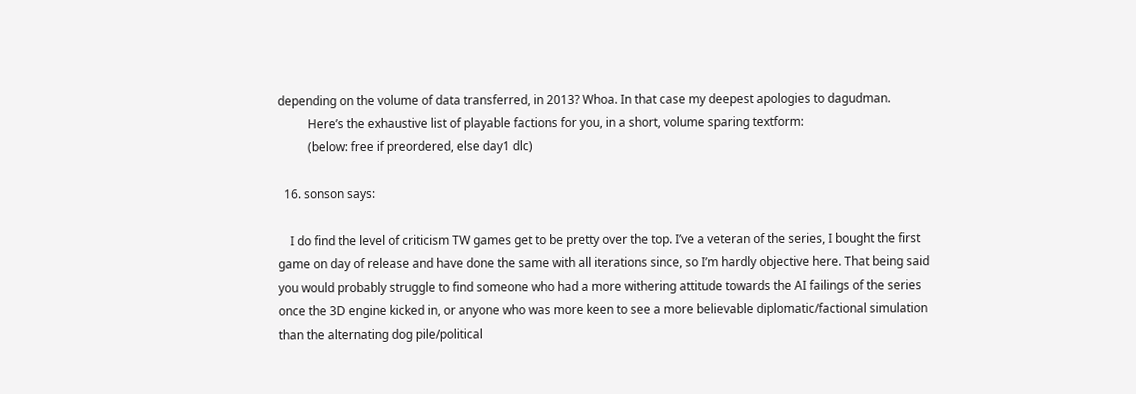depending on the volume of data transferred, in 2013? Whoa. In that case my deepest apologies to dagudman.
          Here’s the exhaustive list of playable factions for you, in a short, volume sparing textform:
          (below: free if preordered, else day1 dlc)

  16. sonson says:

    I do find the level of criticism TW games get to be pretty over the top. I’ve a veteran of the series, I bought the first game on day of release and have done the same with all iterations since, so I’m hardly objective here. That being said you would probably struggle to find someone who had a more withering attitude towards the AI failings of the series once the 3D engine kicked in, or anyone who was more keen to see a more believable diplomatic/factional simulation than the alternating dog pile/political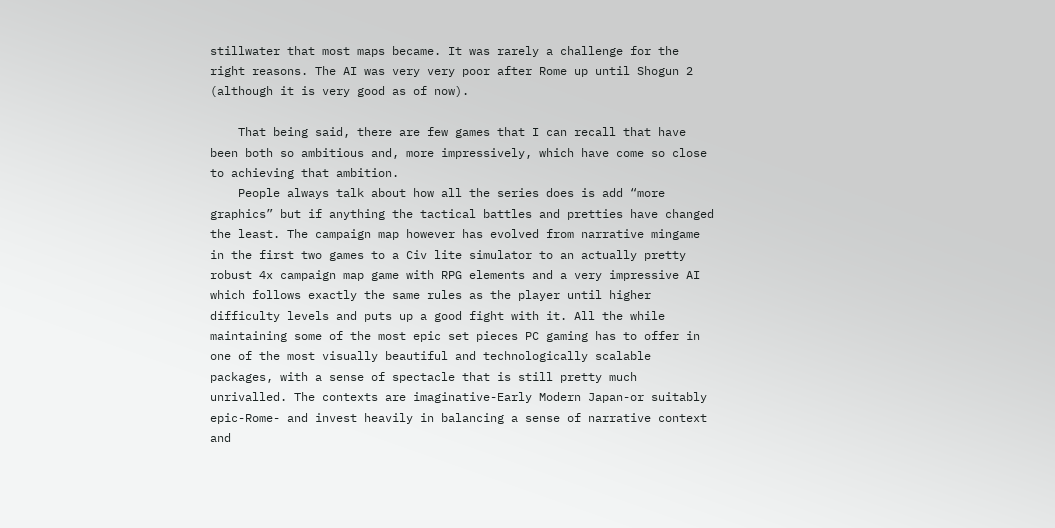stillwater that most maps became. It was rarely a challenge for the right reasons. The AI was very very poor after Rome up until Shogun 2 (although it is very good as of now).

    That being said, there are few games that I can recall that have been both so ambitious and, more impressively, which have come so close to achieving that ambition.
    People always talk about how all the series does is add “more graphics” but if anything the tactical battles and pretties have changed the least. The campaign map however has evolved from narrative mingame in the first two games to a Civ lite simulator to an actually pretty robust 4x campaign map game with RPG elements and a very impressive AI which follows exactly the same rules as the player until higher difficulty levels and puts up a good fight with it. All the while maintaining some of the most epic set pieces PC gaming has to offer in one of the most visually beautiful and technologically scalable packages, with a sense of spectacle that is still pretty much unrivalled. The contexts are imaginative-Early Modern Japan-or suitably epic-Rome- and invest heavily in balancing a sense of narrative context and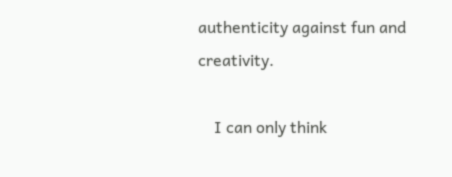authenticity against fun and creativity.

    I can only think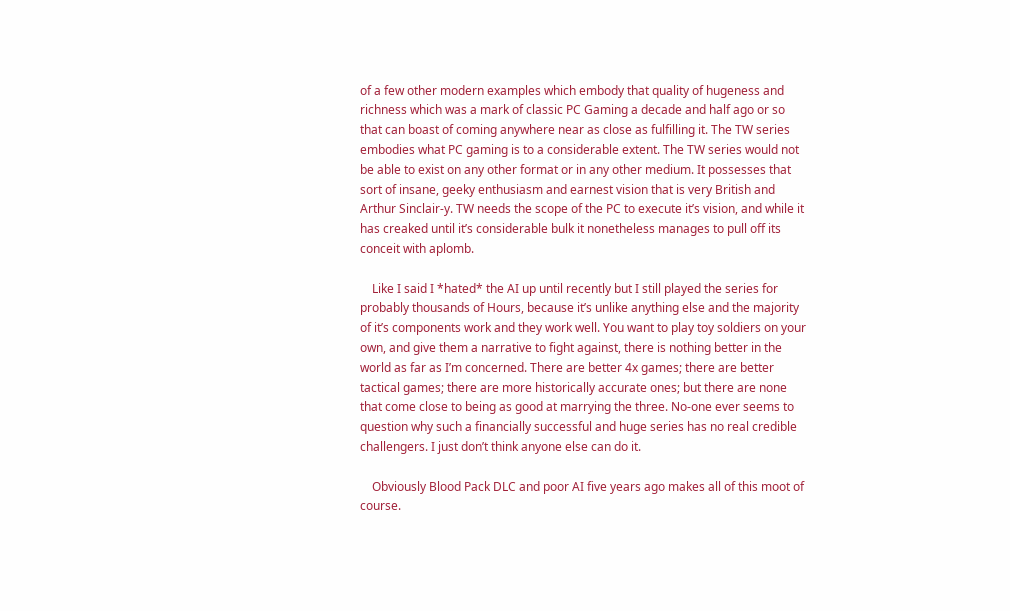of a few other modern examples which embody that quality of hugeness and richness which was a mark of classic PC Gaming a decade and half ago or so that can boast of coming anywhere near as close as fulfilling it. The TW series embodies what PC gaming is to a considerable extent. The TW series would not be able to exist on any other format or in any other medium. It possesses that sort of insane, geeky enthusiasm and earnest vision that is very British and Arthur Sinclair-y. TW needs the scope of the PC to execute it’s vision, and while it has creaked until it’s considerable bulk it nonetheless manages to pull off its conceit with aplomb.

    Like I said I *hated* the AI up until recently but I still played the series for probably thousands of Hours, because it’s unlike anything else and the majority of it’s components work and they work well. You want to play toy soldiers on your own, and give them a narrative to fight against, there is nothing better in the world as far as I’m concerned. There are better 4x games; there are better tactical games; there are more historically accurate ones; but there are none that come close to being as good at marrying the three. No-one ever seems to question why such a financially successful and huge series has no real credible challengers. I just don’t think anyone else can do it.

    Obviously Blood Pack DLC and poor AI five years ago makes all of this moot of course.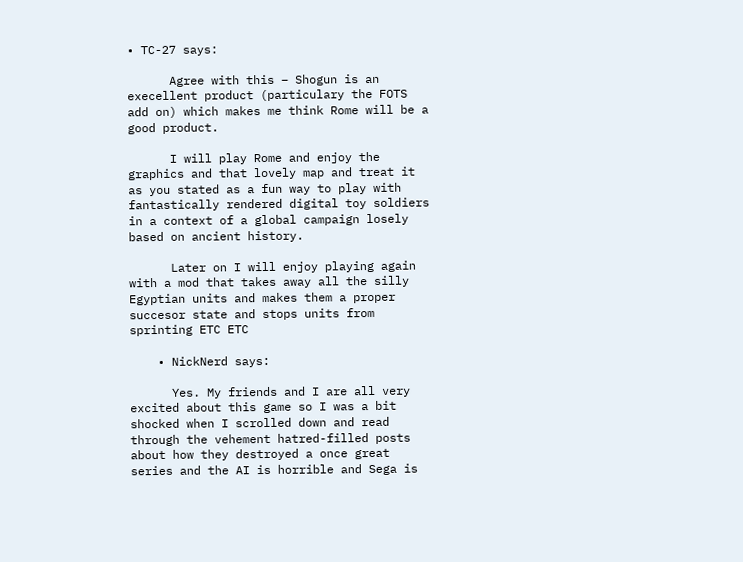• TC-27 says:

      Agree with this – Shogun is an execellent product (particulary the FOTS add on) which makes me think Rome will be a good product.

      I will play Rome and enjoy the graphics and that lovely map and treat it as you stated as a fun way to play with fantastically rendered digital toy soldiers in a context of a global campaign losely based on ancient history.

      Later on I will enjoy playing again with a mod that takes away all the silly Egyptian units and makes them a proper succesor state and stops units from sprinting ETC ETC

    • NickNerd says:

      Yes. My friends and I are all very excited about this game so I was a bit shocked when I scrolled down and read through the vehement hatred-filled posts about how they destroyed a once great series and the AI is horrible and Sega is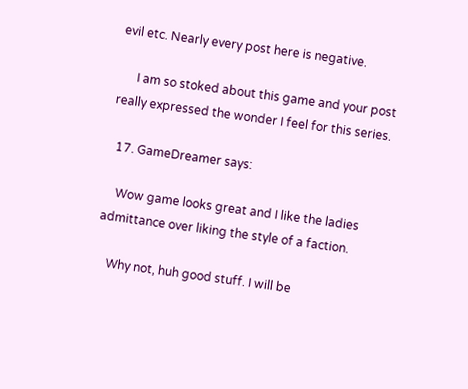evil etc. Nearly every post here is negative.

      I am so stoked about this game and your post really expressed the wonder I feel for this series.

  17. GameDreamer says:

    Wow game looks great and I like the ladies admittance over liking the style of a faction.

    Why not, huh good stuff. I will be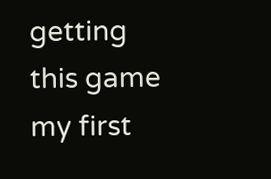getting this game my first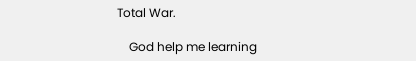Total War.

    God help me learning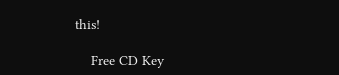this!

    Free CD Key